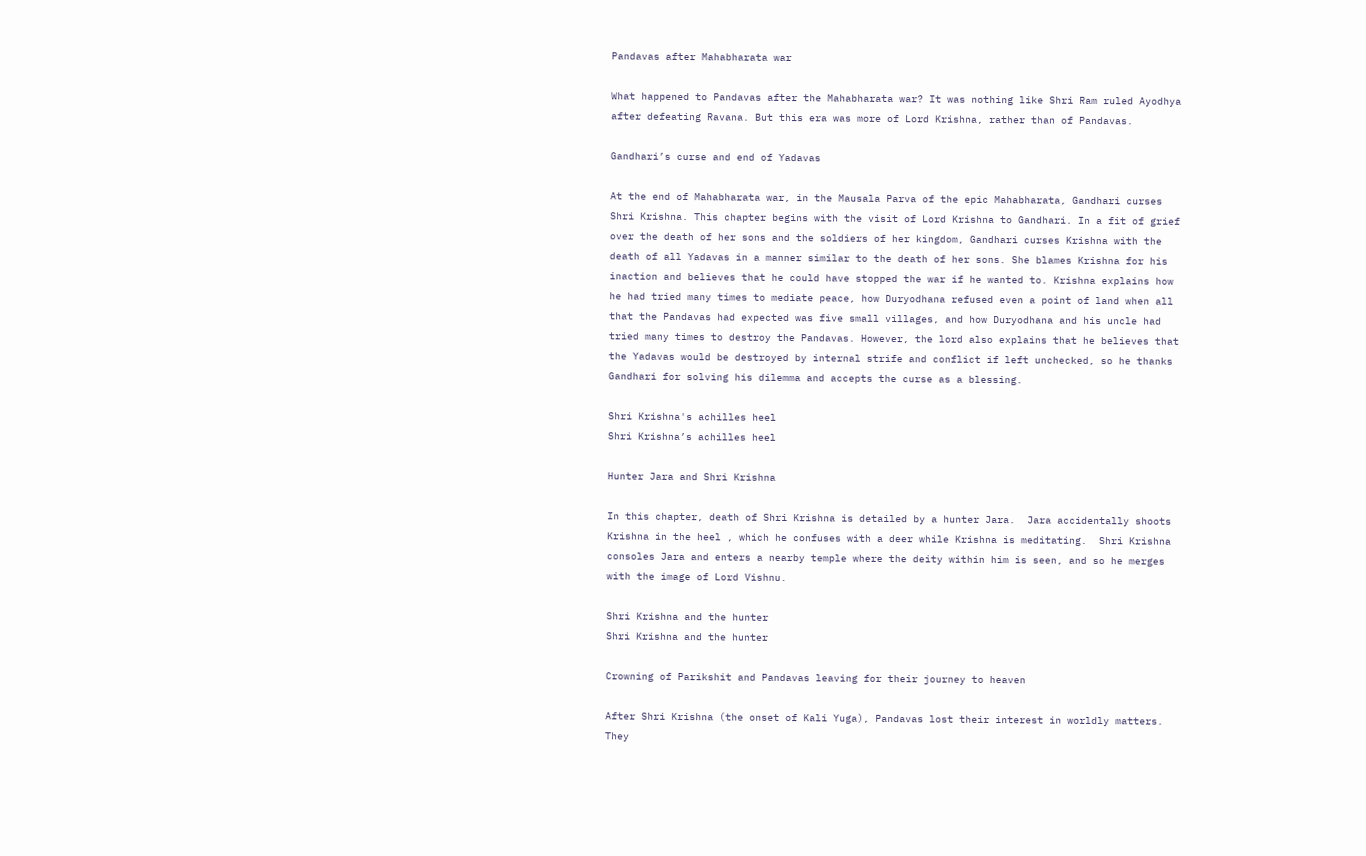Pandavas after Mahabharata war

What happened to Pandavas after the Mahabharata war? It was nothing like Shri Ram ruled Ayodhya after defeating Ravana. But this era was more of Lord Krishna, rather than of Pandavas.

Gandhari’s curse and end of Yadavas

At the end of Mahabharata war, in the Mausala Parva of the epic Mahabharata, Gandhari curses Shri Krishna. This chapter begins with the visit of Lord Krishna to Gandhari. In a fit of grief over the death of her sons and the soldiers of her kingdom, Gandhari curses Krishna with the death of all Yadavas in a manner similar to the death of her sons. She blames Krishna for his inaction and believes that he could have stopped the war if he wanted to. Krishna explains how he had tried many times to mediate peace, how Duryodhana refused even a point of land when all that the Pandavas had expected was five small villages, and how Duryodhana and his uncle had tried many times to destroy the Pandavas. However, the lord also explains that he believes that the Yadavas would be destroyed by internal strife and conflict if left unchecked, so he thanks Gandhari for solving his dilemma and accepts the curse as a blessing.

Shri Krishna's achilles heel
Shri Krishna’s achilles heel

Hunter Jara and Shri Krishna

In this chapter, death of Shri Krishna is detailed by a hunter Jara.  Jara accidentally shoots Krishna in the heel , which he confuses with a deer while Krishna is meditating.  Shri Krishna consoles Jara and enters a nearby temple where the deity within him is seen, and so he merges with the image of Lord Vishnu.

Shri Krishna and the hunter
Shri Krishna and the hunter

Crowning of Parikshit and Pandavas leaving for their journey to heaven

After Shri Krishna (the onset of Kali Yuga), Pandavas lost their interest in worldly matters. They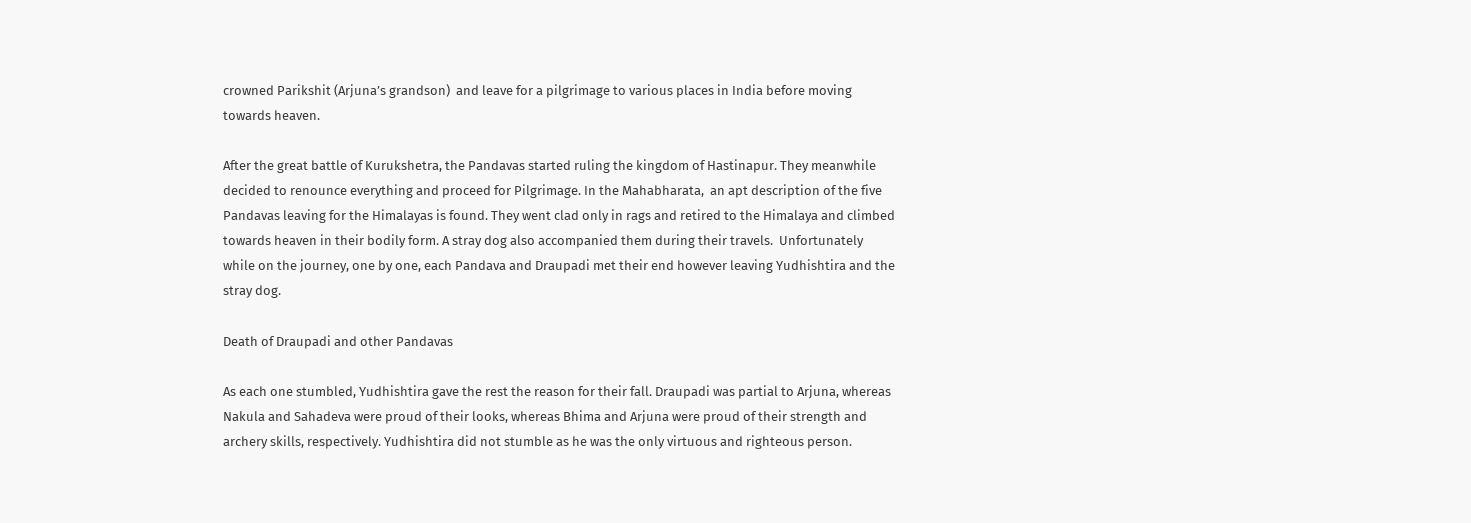crowned Parikshit (Arjuna’s grandson)  and leave for a pilgrimage to various places in India before moving towards heaven.

After the great battle of Kurukshetra, the Pandavas started ruling the kingdom of Hastinapur. They meanwhile decided to renounce everything and proceed for Pilgrimage. In the Mahabharata,  an apt description of the five Pandavas leaving for the Himalayas is found. They went clad only in rags and retired to the Himalaya and climbed towards heaven in their bodily form. A stray dog also accompanied them during their travels.  Unfortunately while on the journey, one by one, each Pandava and Draupadi met their end however leaving Yudhishtira and the stray dog.

Death of Draupadi and other Pandavas

As each one stumbled, Yudhishtira gave the rest the reason for their fall. Draupadi was partial to Arjuna, whereas Nakula and Sahadeva were proud of their looks, whereas Bhima and Arjuna were proud of their strength and archery skills, respectively. Yudhishtira did not stumble as he was the only virtuous and righteous person.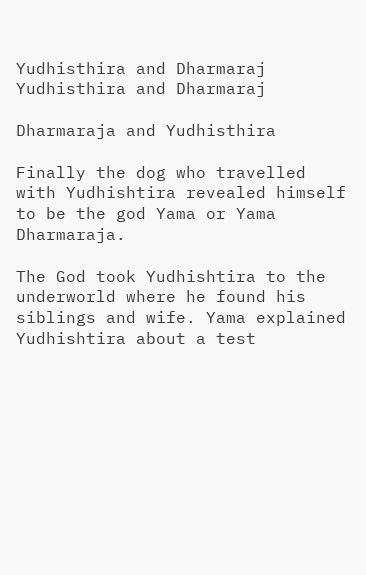Yudhisthira and Dharmaraj
Yudhisthira and Dharmaraj

Dharmaraja and Yudhisthira

Finally the dog who travelled with Yudhishtira revealed himself to be the god Yama or Yama Dharmaraja.

The God took Yudhishtira to the underworld where he found his siblings and wife. Yama explained Yudhishtira about a test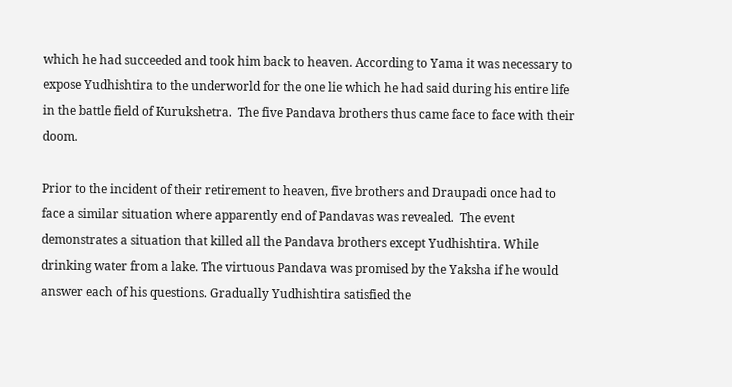which he had succeeded and took him back to heaven. According to Yama it was necessary to expose Yudhishtira to the underworld for the one lie which he had said during his entire life in the battle field of Kurukshetra.  The five Pandava brothers thus came face to face with their doom.

Prior to the incident of their retirement to heaven, five brothers and Draupadi once had to face a similar situation where apparently end of Pandavas was revealed.  The event demonstrates a situation that killed all the Pandava brothers except Yudhishtira. While drinking water from a lake. The virtuous Pandava was promised by the Yaksha if he would answer each of his questions. Gradually Yudhishtira satisfied the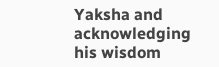Yaksha and acknowledging his wisdom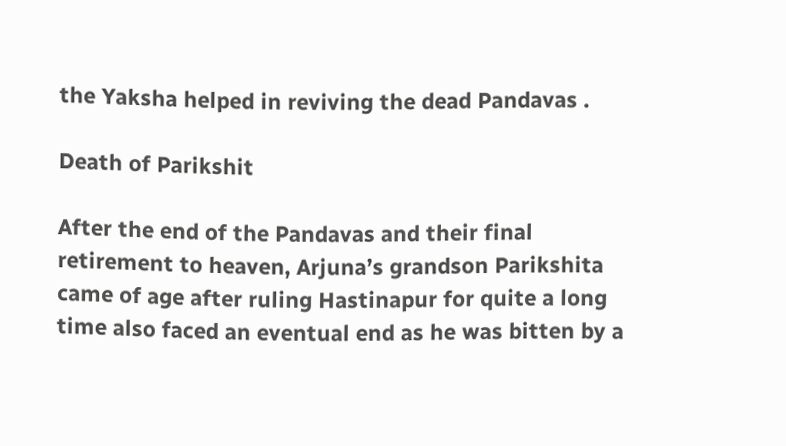the Yaksha helped in reviving the dead Pandavas .

Death of Parikshit

After the end of the Pandavas and their final retirement to heaven, Arjuna’s grandson Parikshita came of age after ruling Hastinapur for quite a long time also faced an eventual end as he was bitten by a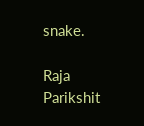snake.

Raja Parikshit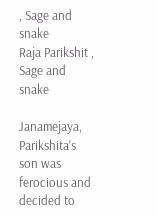, Sage and snake
Raja Parikshit , Sage and snake

Janamejaya, Parikshita’s son was ferocious and decided to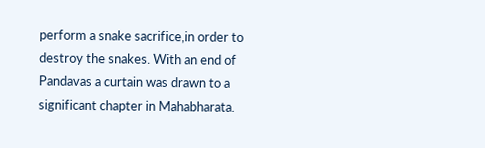perform a snake sacrifice,in order to destroy the snakes. With an end of Pandavas a curtain was drawn to a significant chapter in Mahabharata.